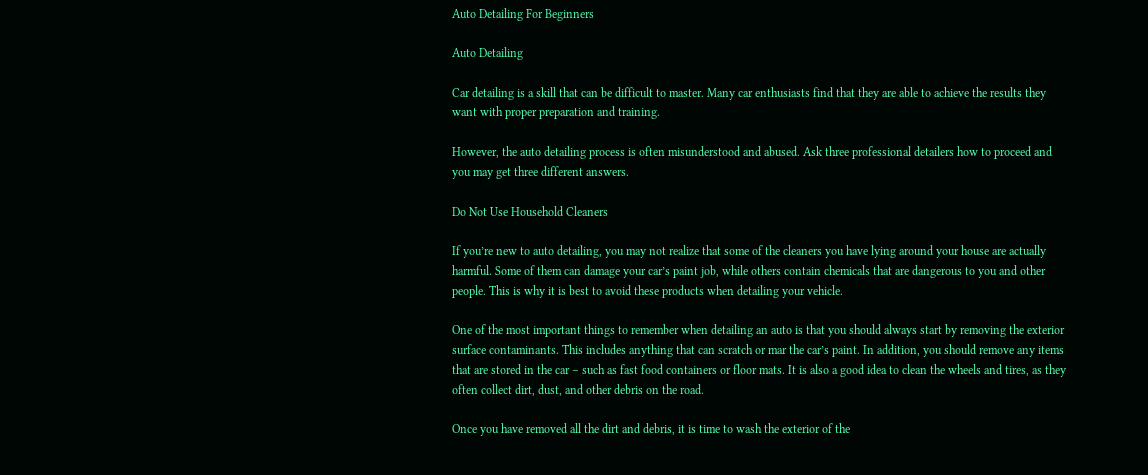Auto Detailing For Beginners

Auto Detailing

Car detailing is a skill that can be difficult to master. Many car enthusiasts find that they are able to achieve the results they want with proper preparation and training.

However, the auto detailing process is often misunderstood and abused. Ask three professional detailers how to proceed and you may get three different answers.

Do Not Use Household Cleaners

If you’re new to auto detailing, you may not realize that some of the cleaners you have lying around your house are actually harmful. Some of them can damage your car’s paint job, while others contain chemicals that are dangerous to you and other people. This is why it is best to avoid these products when detailing your vehicle.

One of the most important things to remember when detailing an auto is that you should always start by removing the exterior surface contaminants. This includes anything that can scratch or mar the car’s paint. In addition, you should remove any items that are stored in the car – such as fast food containers or floor mats. It is also a good idea to clean the wheels and tires, as they often collect dirt, dust, and other debris on the road.

Once you have removed all the dirt and debris, it is time to wash the exterior of the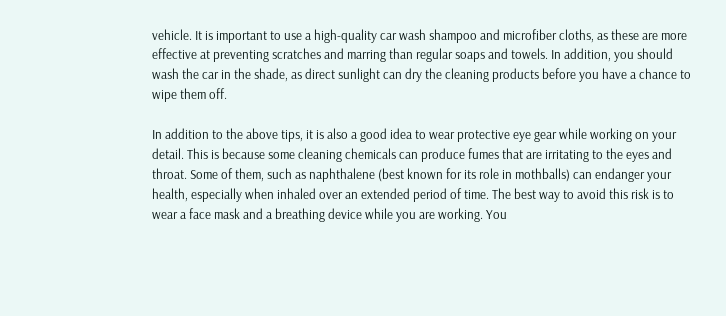vehicle. It is important to use a high-quality car wash shampoo and microfiber cloths, as these are more effective at preventing scratches and marring than regular soaps and towels. In addition, you should wash the car in the shade, as direct sunlight can dry the cleaning products before you have a chance to wipe them off.

In addition to the above tips, it is also a good idea to wear protective eye gear while working on your detail. This is because some cleaning chemicals can produce fumes that are irritating to the eyes and throat. Some of them, such as naphthalene (best known for its role in mothballs) can endanger your health, especially when inhaled over an extended period of time. The best way to avoid this risk is to wear a face mask and a breathing device while you are working. You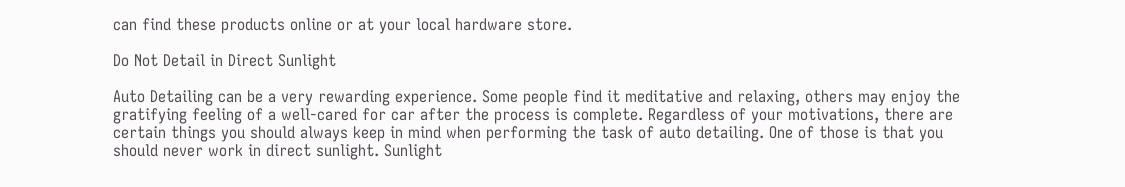can find these products online or at your local hardware store.

Do Not Detail in Direct Sunlight

Auto Detailing can be a very rewarding experience. Some people find it meditative and relaxing, others may enjoy the gratifying feeling of a well-cared for car after the process is complete. Regardless of your motivations, there are certain things you should always keep in mind when performing the task of auto detailing. One of those is that you should never work in direct sunlight. Sunlight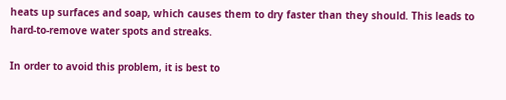heats up surfaces and soap, which causes them to dry faster than they should. This leads to hard-to-remove water spots and streaks.

In order to avoid this problem, it is best to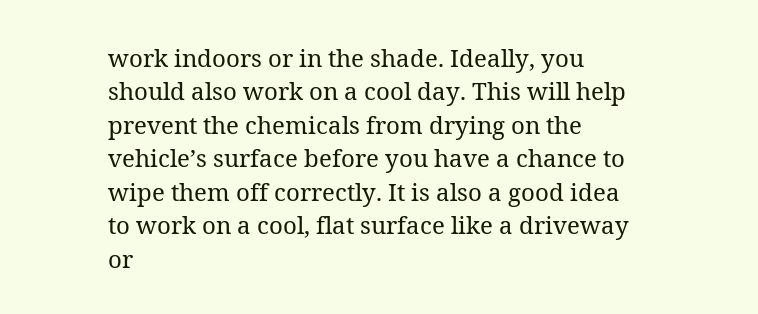work indoors or in the shade. Ideally, you should also work on a cool day. This will help prevent the chemicals from drying on the vehicle’s surface before you have a chance to wipe them off correctly. It is also a good idea to work on a cool, flat surface like a driveway or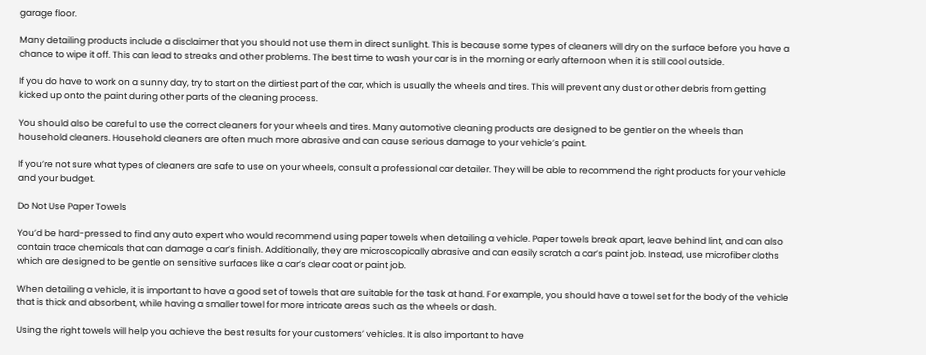garage floor.

Many detailing products include a disclaimer that you should not use them in direct sunlight. This is because some types of cleaners will dry on the surface before you have a chance to wipe it off. This can lead to streaks and other problems. The best time to wash your car is in the morning or early afternoon when it is still cool outside.

If you do have to work on a sunny day, try to start on the dirtiest part of the car, which is usually the wheels and tires. This will prevent any dust or other debris from getting kicked up onto the paint during other parts of the cleaning process.

You should also be careful to use the correct cleaners for your wheels and tires. Many automotive cleaning products are designed to be gentler on the wheels than household cleaners. Household cleaners are often much more abrasive and can cause serious damage to your vehicle’s paint.

If you’re not sure what types of cleaners are safe to use on your wheels, consult a professional car detailer. They will be able to recommend the right products for your vehicle and your budget.

Do Not Use Paper Towels

You’d be hard-pressed to find any auto expert who would recommend using paper towels when detailing a vehicle. Paper towels break apart, leave behind lint, and can also contain trace chemicals that can damage a car’s finish. Additionally, they are microscopically abrasive and can easily scratch a car’s paint job. Instead, use microfiber cloths which are designed to be gentle on sensitive surfaces like a car’s clear coat or paint job.

When detailing a vehicle, it is important to have a good set of towels that are suitable for the task at hand. For example, you should have a towel set for the body of the vehicle that is thick and absorbent, while having a smaller towel for more intricate areas such as the wheels or dash.

Using the right towels will help you achieve the best results for your customers’ vehicles. It is also important to have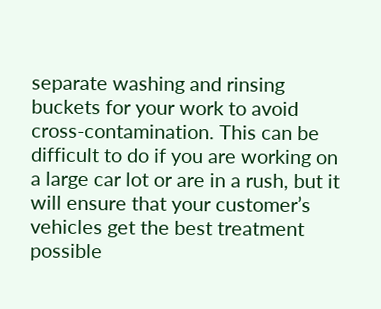separate washing and rinsing buckets for your work to avoid cross-contamination. This can be difficult to do if you are working on a large car lot or are in a rush, but it will ensure that your customer’s vehicles get the best treatment possible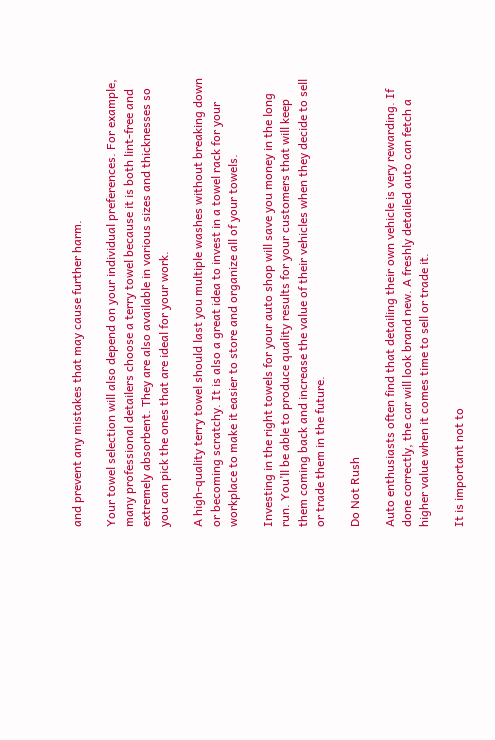and prevent any mistakes that may cause further harm.

Your towel selection will also depend on your individual preferences. For example, many professional detailers choose a terry towel because it is both lint-free and extremely absorbent. They are also available in various sizes and thicknesses so you can pick the ones that are ideal for your work.

A high-quality terry towel should last you multiple washes without breaking down or becoming scratchy. It is also a great idea to invest in a towel rack for your workplace to make it easier to store and organize all of your towels.

Investing in the right towels for your auto shop will save you money in the long run. You’ll be able to produce quality results for your customers that will keep them coming back and increase the value of their vehicles when they decide to sell or trade them in the future.

Do Not Rush

Auto enthusiasts often find that detailing their own vehicle is very rewarding. If done correctly, the car will look brand new. A freshly detailed auto can fetch a higher value when it comes time to sell or trade it.

It is important not to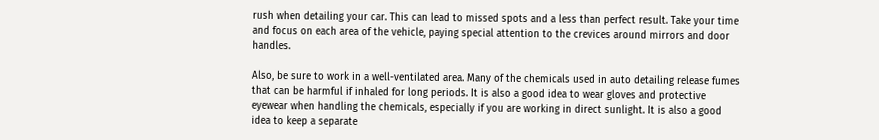rush when detailing your car. This can lead to missed spots and a less than perfect result. Take your time and focus on each area of the vehicle, paying special attention to the crevices around mirrors and door handles.

Also, be sure to work in a well-ventilated area. Many of the chemicals used in auto detailing release fumes that can be harmful if inhaled for long periods. It is also a good idea to wear gloves and protective eyewear when handling the chemicals, especially if you are working in direct sunlight. It is also a good idea to keep a separate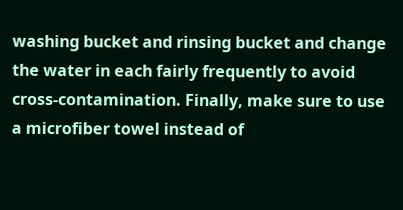washing bucket and rinsing bucket and change the water in each fairly frequently to avoid cross-contamination. Finally, make sure to use a microfiber towel instead of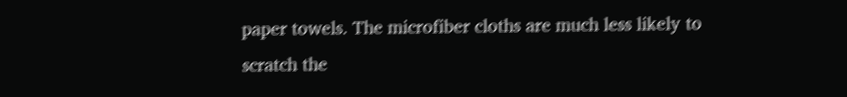paper towels. The microfiber cloths are much less likely to scratch the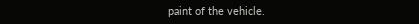paint of the vehicle.